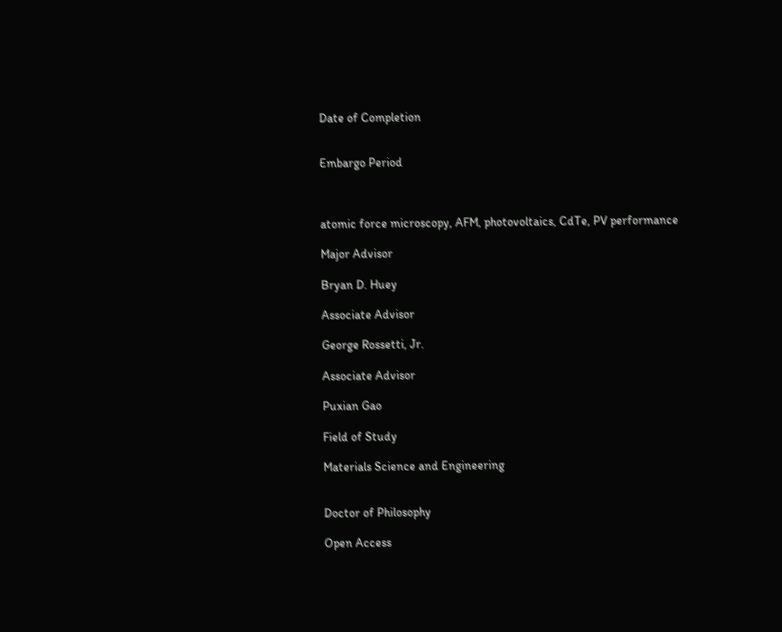Date of Completion


Embargo Period



atomic force microscopy, AFM, photovoltaics, CdTe, PV performance

Major Advisor

Bryan D. Huey

Associate Advisor

George Rossetti, Jr.

Associate Advisor

Puxian Gao

Field of Study

Materials Science and Engineering


Doctor of Philosophy

Open Access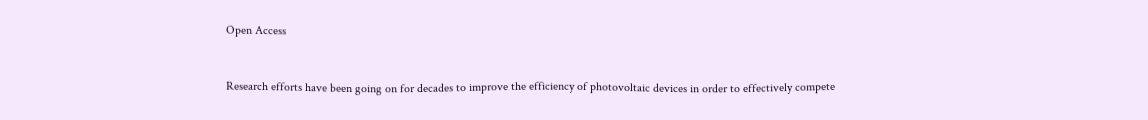Open Access


Research efforts have been going on for decades to improve the efficiency of photovoltaic devices in order to effectively compete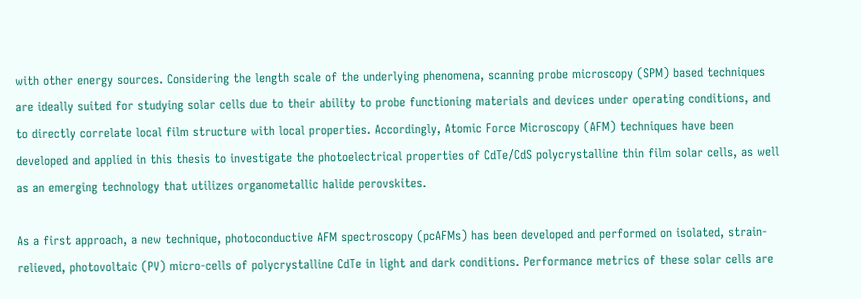with other energy sources. Considering the length scale of the underlying phenomena, scanning probe microscopy (SPM) based techniques are ideally suited for studying solar cells due to their ability to probe functioning materials and devices under operating conditions, and to directly correlate local film structure with local properties. Accordingly, Atomic Force Microscopy (AFM) techniques have been developed and applied in this thesis to investigate the photoelectrical properties of CdTe/CdS polycrystalline thin film solar cells, as well as an emerging technology that utilizes organometallic halide perovskites.

As a first approach, a new technique, photoconductive AFM spectroscopy (pcAFMs) has been developed and performed on isolated, strain-relieved, photovoltaic (PV) micro-cells of polycrystalline CdTe in light and dark conditions. Performance metrics of these solar cells are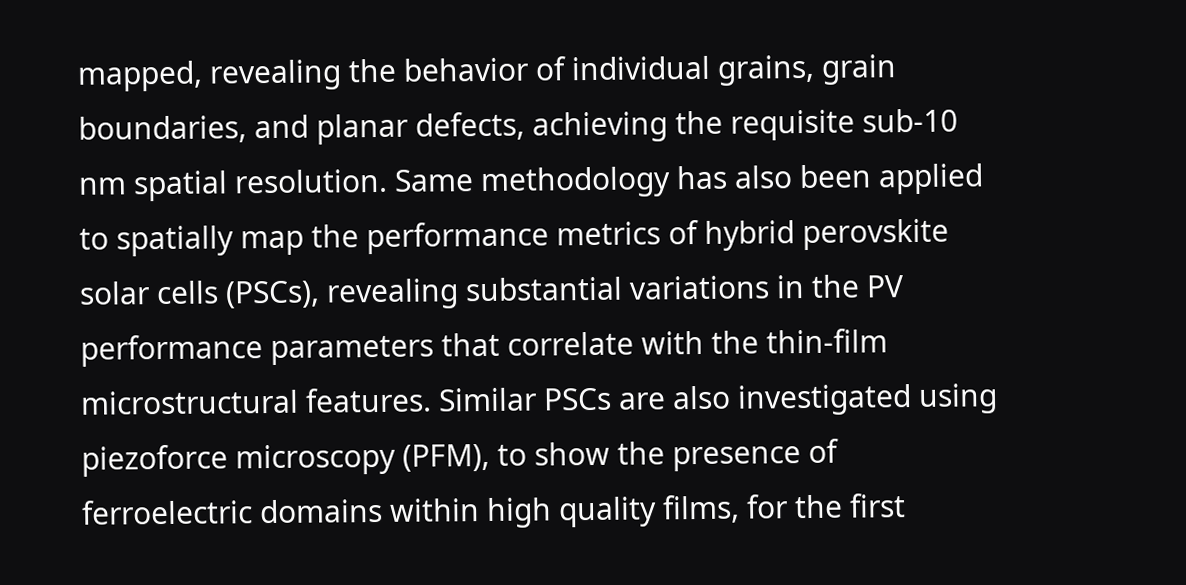mapped, revealing the behavior of individual grains, grain boundaries, and planar defects, achieving the requisite sub-10 nm spatial resolution. Same methodology has also been applied to spatially map the performance metrics of hybrid perovskite solar cells (PSCs), revealing substantial variations in the PV performance parameters that correlate with the thin-film microstructural features. Similar PSCs are also investigated using piezoforce microscopy (PFM), to show the presence of ferroelectric domains within high quality films, for the first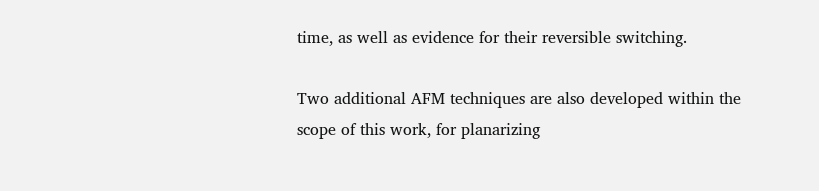time, as well as evidence for their reversible switching.

Two additional AFM techniques are also developed within the scope of this work, for planarizing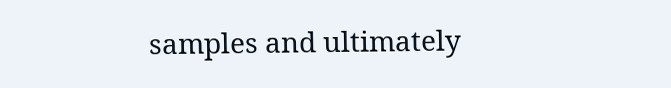samples and ultimately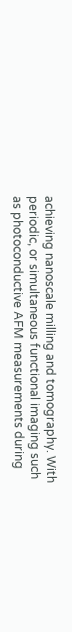achieving nanoscale milling and tomography. With periodic, or simultaneous functional imaging such as photoconductive AFM measurements during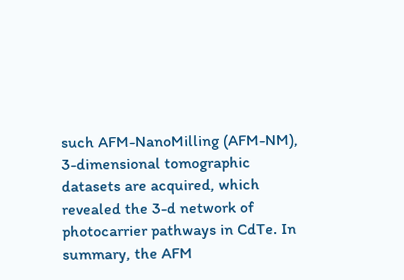such AFM-NanoMilling (AFM-NM), 3-dimensional tomographic datasets are acquired, which revealed the 3-d network of photocarrier pathways in CdTe. In summary, the AFM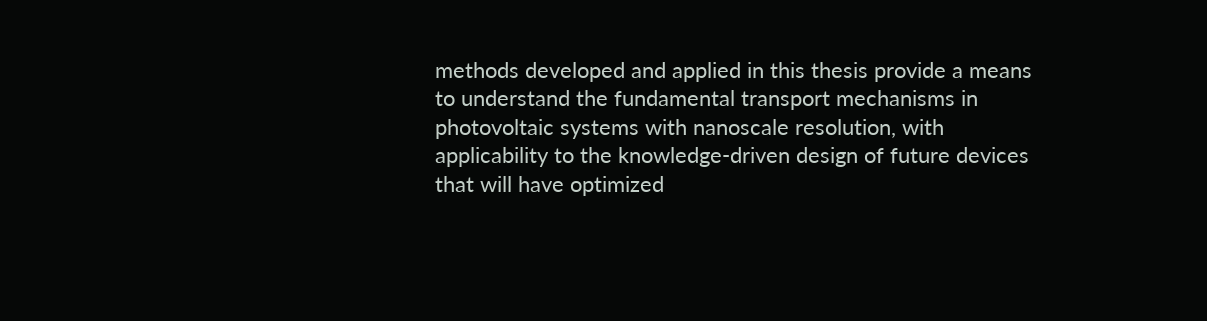methods developed and applied in this thesis provide a means to understand the fundamental transport mechanisms in photovoltaic systems with nanoscale resolution, with applicability to the knowledge-driven design of future devices that will have optimized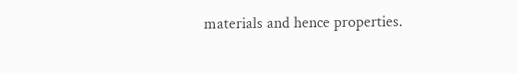materials and hence properties.